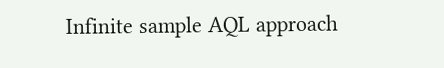Infinite sample AQL approach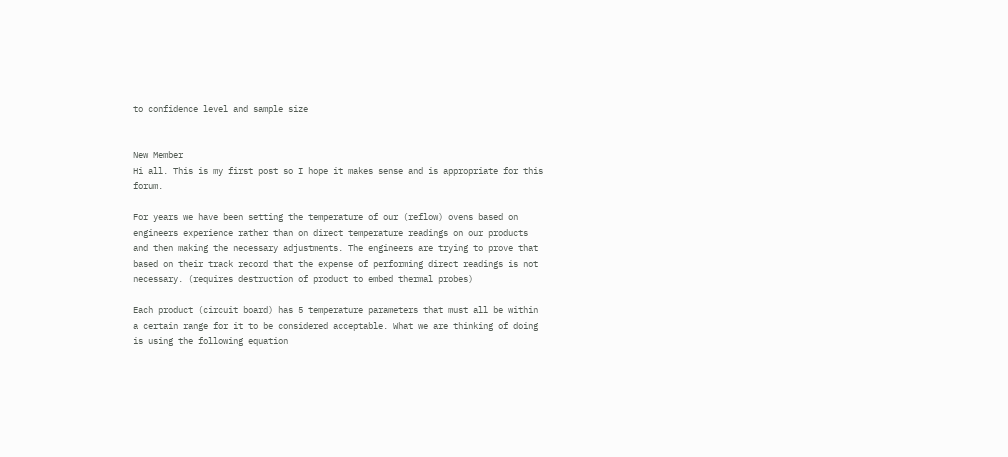to confidence level and sample size


New Member
Hi all. This is my first post so I hope it makes sense and is appropriate for this forum.

For years we have been setting the temperature of our (reflow) ovens based on engineers experience rather than on direct temperature readings on our products and then making the necessary adjustments. The engineers are trying to prove that based on their track record that the expense of performing direct readings is not necessary. (requires destruction of product to embed thermal probes)

Each product (circuit board) has 5 temperature parameters that must all be within a certain range for it to be considered acceptable. What we are thinking of doing is using the following equation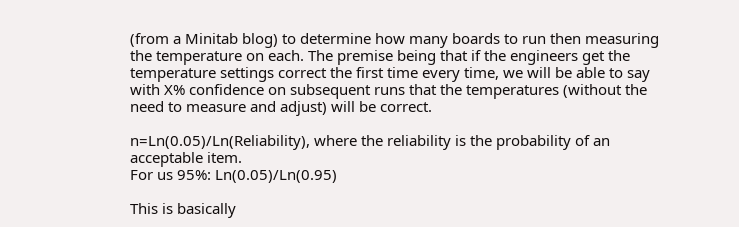(from a Minitab blog) to determine how many boards to run then measuring the temperature on each. The premise being that if the engineers get the temperature settings correct the first time every time, we will be able to say with X% confidence on subsequent runs that the temperatures (without the need to measure and adjust) will be correct.

n=Ln(0.05)/Ln(Reliability), where the reliability is the probability of an acceptable item.
For us 95%: Ln(0.05)/Ln(0.95)

This is basically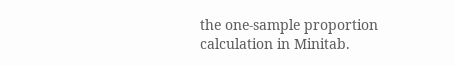the one-sample proportion calculation in Minitab.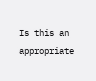Is this an appropriate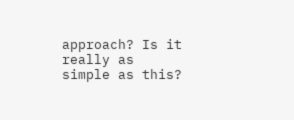approach? Is it really as simple as this?